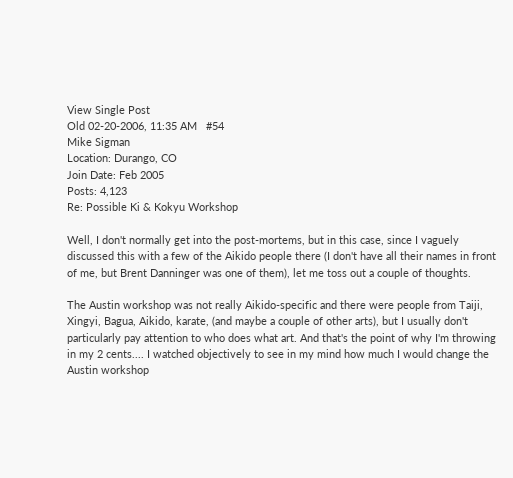View Single Post
Old 02-20-2006, 11:35 AM   #54
Mike Sigman
Location: Durango, CO
Join Date: Feb 2005
Posts: 4,123
Re: Possible Ki & Kokyu Workshop

Well, I don't normally get into the post-mortems, but in this case, since I vaguely discussed this with a few of the Aikido people there (I don't have all their names in front of me, but Brent Danninger was one of them), let me toss out a couple of thoughts.

The Austin workshop was not really Aikido-specific and there were people from Taiji, Xingyi, Bagua, Aikido, karate, (and maybe a couple of other arts), but I usually don't particularly pay attention to who does what art. And that's the point of why I'm throwing in my 2 cents.... I watched objectively to see in my mind how much I would change the Austin workshop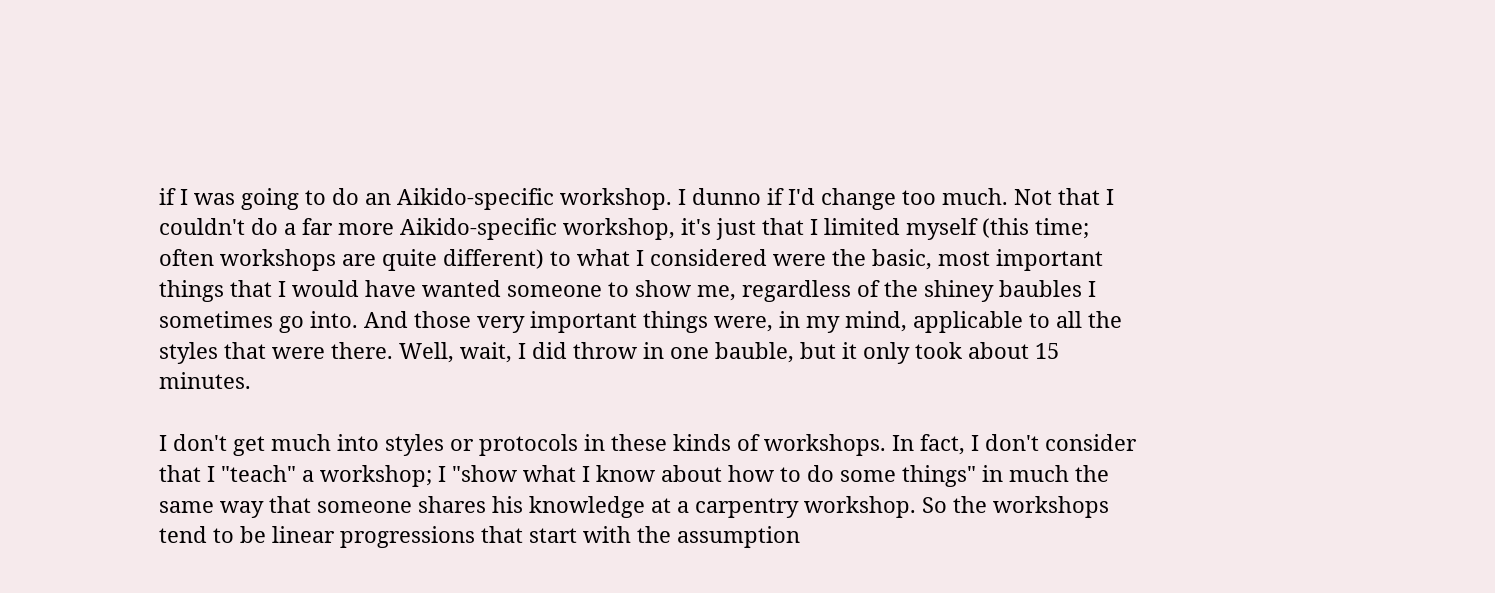if I was going to do an Aikido-specific workshop. I dunno if I'd change too much. Not that I couldn't do a far more Aikido-specific workshop, it's just that I limited myself (this time; often workshops are quite different) to what I considered were the basic, most important things that I would have wanted someone to show me, regardless of the shiney baubles I sometimes go into. And those very important things were, in my mind, applicable to all the styles that were there. Well, wait, I did throw in one bauble, but it only took about 15 minutes.

I don't get much into styles or protocols in these kinds of workshops. In fact, I don't consider that I "teach" a workshop; I "show what I know about how to do some things" in much the same way that someone shares his knowledge at a carpentry workshop. So the workshops tend to be linear progressions that start with the assumption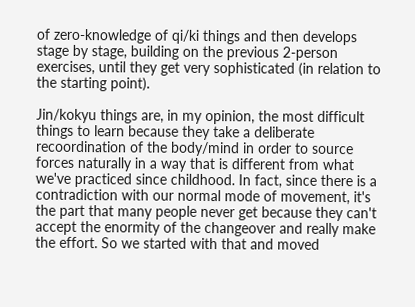of zero-knowledge of qi/ki things and then develops stage by stage, building on the previous 2-person exercises, until they get very sophisticated (in relation to the starting point).

Jin/kokyu things are, in my opinion, the most difficult things to learn because they take a deliberate recoordination of the body/mind in order to source forces naturally in a way that is different from what we've practiced since childhood. In fact, since there is a contradiction with our normal mode of movement, it's the part that many people never get because they can't accept the enormity of the changeover and really make the effort. So we started with that and moved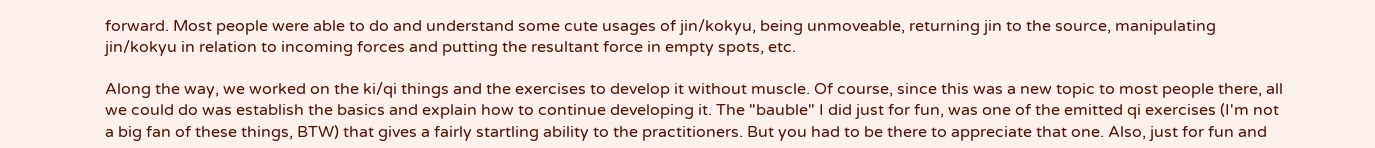forward. Most people were able to do and understand some cute usages of jin/kokyu, being unmoveable, returning jin to the source, manipulating jin/kokyu in relation to incoming forces and putting the resultant force in empty spots, etc.

Along the way, we worked on the ki/qi things and the exercises to develop it without muscle. Of course, since this was a new topic to most people there, all we could do was establish the basics and explain how to continue developing it. The "bauble" I did just for fun, was one of the emitted qi exercises (I'm not a big fan of these things, BTW) that gives a fairly startling ability to the practitioners. But you had to be there to appreciate that one. Also, just for fun and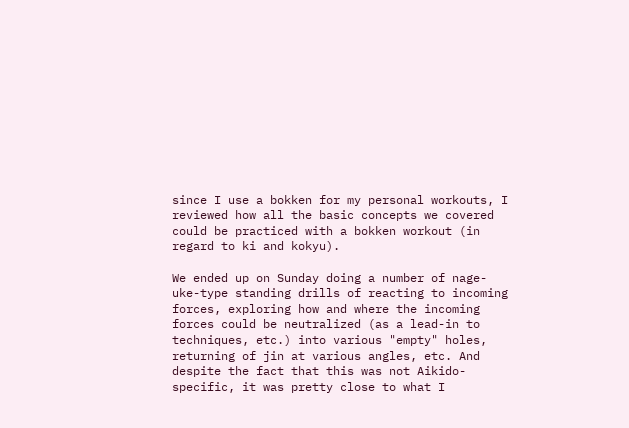since I use a bokken for my personal workouts, I reviewed how all the basic concepts we covered could be practiced with a bokken workout (in regard to ki and kokyu).

We ended up on Sunday doing a number of nage-uke-type standing drills of reacting to incoming forces, exploring how and where the incoming forces could be neutralized (as a lead-in to techniques, etc.) into various "empty" holes, returning of jin at various angles, etc. And despite the fact that this was not Aikido-specific, it was pretty close to what I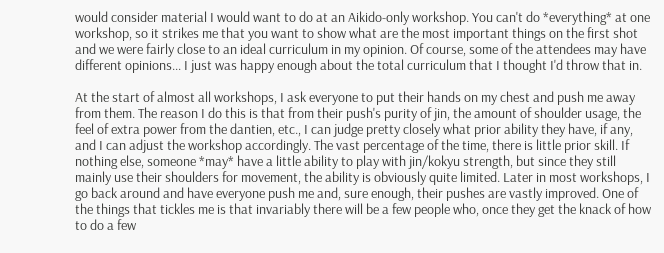would consider material I would want to do at an Aikido-only workshop. You can't do *everything* at one workshop, so it strikes me that you want to show what are the most important things on the first shot and we were fairly close to an ideal curriculum in my opinion. Of course, some of the attendees may have different opinions... I just was happy enough about the total curriculum that I thought I'd throw that in.

At the start of almost all workshops, I ask everyone to put their hands on my chest and push me away from them. The reason I do this is that from their push's purity of jin, the amount of shoulder usage, the feel of extra power from the dantien, etc., I can judge pretty closely what prior ability they have, if any, and I can adjust the workshop accordingly. The vast percentage of the time, there is little prior skill. If nothing else, someone *may* have a little ability to play with jin/kokyu strength, but since they still mainly use their shoulders for movement, the ability is obviously quite limited. Later in most workshops, I go back around and have everyone push me and, sure enough, their pushes are vastly improved. One of the things that tickles me is that invariably there will be a few people who, once they get the knack of how to do a few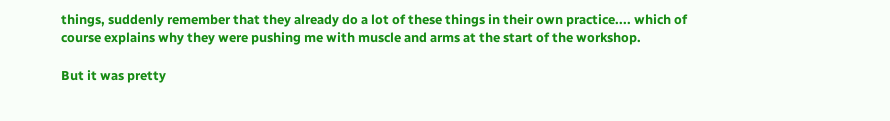things, suddenly remember that they already do a lot of these things in their own practice.... which of course explains why they were pushing me with muscle and arms at the start of the workshop.

But it was pretty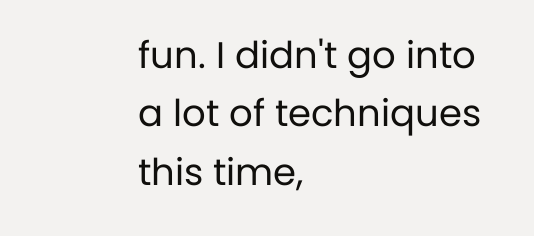fun. I didn't go into a lot of techniques this time,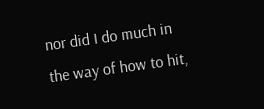nor did I do much in the way of how to hit,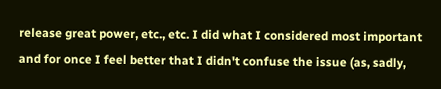release great power, etc., etc. I did what I considered most important and for once I feel better that I didn't confuse the issue (as, sadly,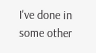I've done in some other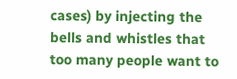cases) by injecting the bells and whistles that too many people want to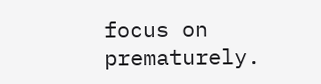focus on prematurely.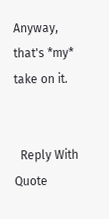Anyway, that's *my* take on it.


  Reply With Quote